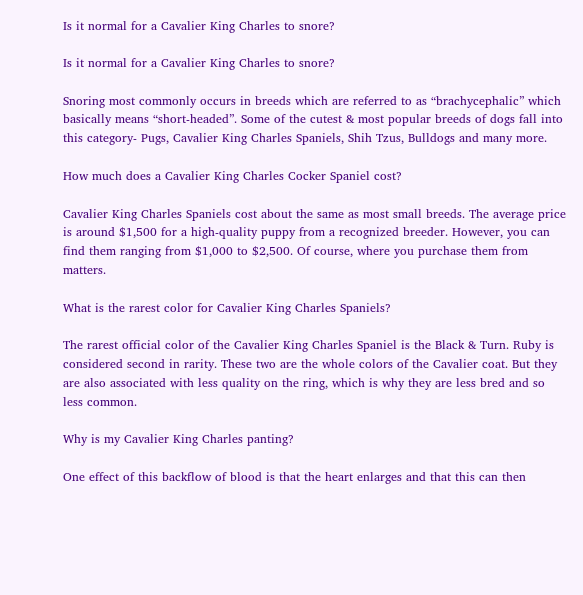Is it normal for a Cavalier King Charles to snore?

Is it normal for a Cavalier King Charles to snore?

Snoring most commonly occurs in breeds which are referred to as “brachycephalic” which basically means “short-headed”. Some of the cutest & most popular breeds of dogs fall into this category- Pugs, Cavalier King Charles Spaniels, Shih Tzus, Bulldogs and many more.

How much does a Cavalier King Charles Cocker Spaniel cost?

Cavalier King Charles Spaniels cost about the same as most small breeds. The average price is around $1,500 for a high-quality puppy from a recognized breeder. However, you can find them ranging from $1,000 to $2,500. Of course, where you purchase them from matters.

What is the rarest color for Cavalier King Charles Spaniels?

The rarest official color of the Cavalier King Charles Spaniel is the Black & Turn. Ruby is considered second in rarity. These two are the whole colors of the Cavalier coat. But they are also associated with less quality on the ring, which is why they are less bred and so less common.

Why is my Cavalier King Charles panting?

One effect of this backflow of blood is that the heart enlarges and that this can then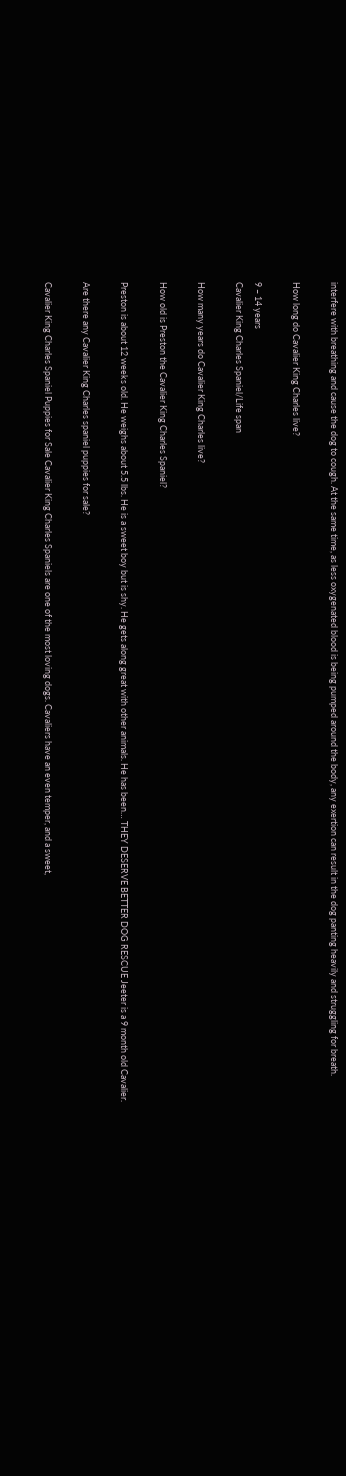interfere with breathing and cause the dog to cough. At the same time, as less oxygenated blood is being pumped around the body, any exertion can result in the dog panting heavily and struggling for breath.

How long do Cavalier King Charles live?

9 – 14 years
Cavalier King Charles Spaniel/Life span

How many years do Cavalier King Charles live?

How old is Preston the Cavalier King Charles Spaniel?

Preston is about 12 weeks old. He weighs about 5.5 lbs. He is a sweet boy but is shy. He gets along great with other animals. He has been… THEY DESERVE BETTER DOG RESCUE Jeeter is a 9 month old Cavalier.

Are there any Cavalier King Charles spaniel puppies for sale?

Cavalier King Charles Spaniel Puppies for Sale Cavalier King Charles Spaniels are one of the most loving dogs. Cavaliers have an even temper, and a sweet,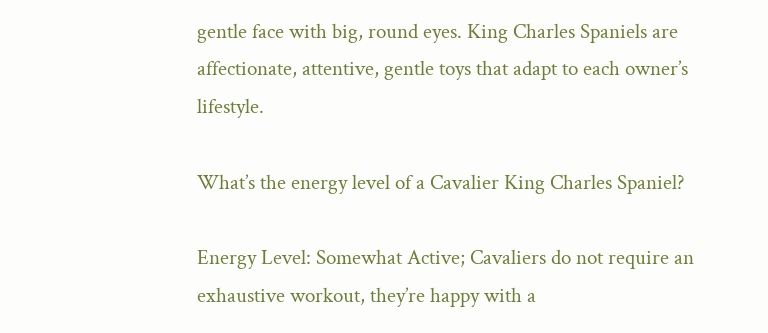gentle face with big, round eyes. King Charles Spaniels are affectionate, attentive, gentle toys that adapt to each owner’s lifestyle.

What’s the energy level of a Cavalier King Charles Spaniel?

Energy Level: Somewhat Active; Cavaliers do not require an exhaustive workout, they’re happy with a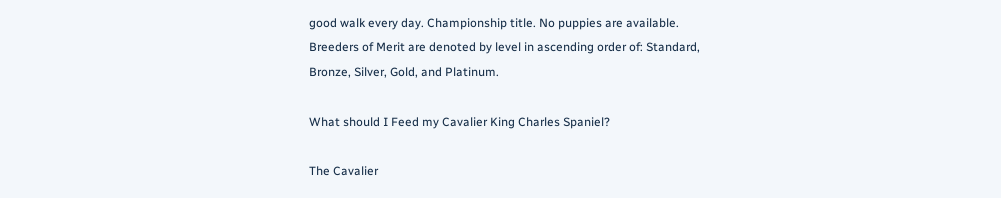good walk every day. Championship title. No puppies are available. Breeders of Merit are denoted by level in ascending order of: Standard, Bronze, Silver, Gold, and Platinum.

What should I Feed my Cavalier King Charles Spaniel?

The Cavalier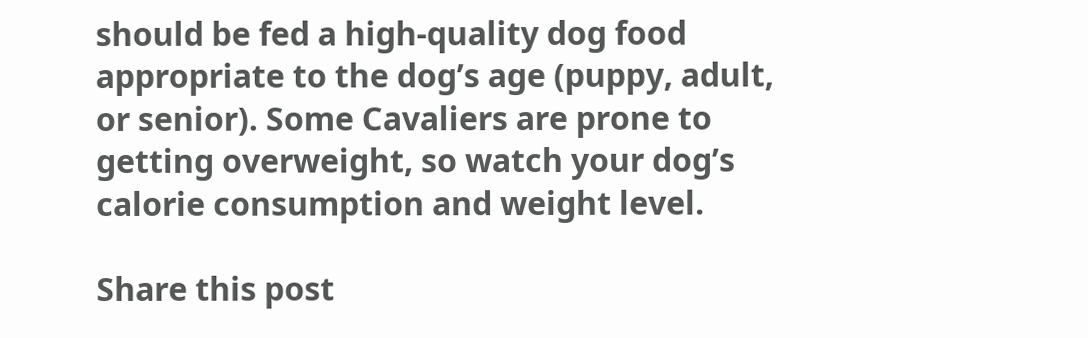should be fed a high-quality dog food appropriate to the dog’s age (puppy, adult, or senior). Some Cavaliers are prone to getting overweight, so watch your dog’s calorie consumption and weight level.

Share this post